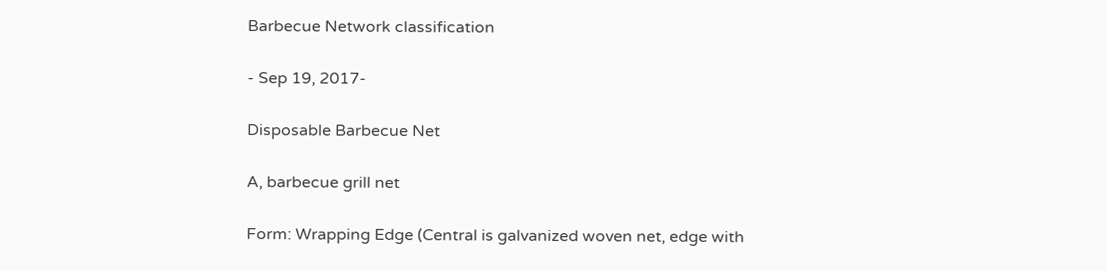Barbecue Network classification

- Sep 19, 2017-

Disposable Barbecue Net

A, barbecue grill net

Form: Wrapping Edge (Central is galvanized woven net, edge with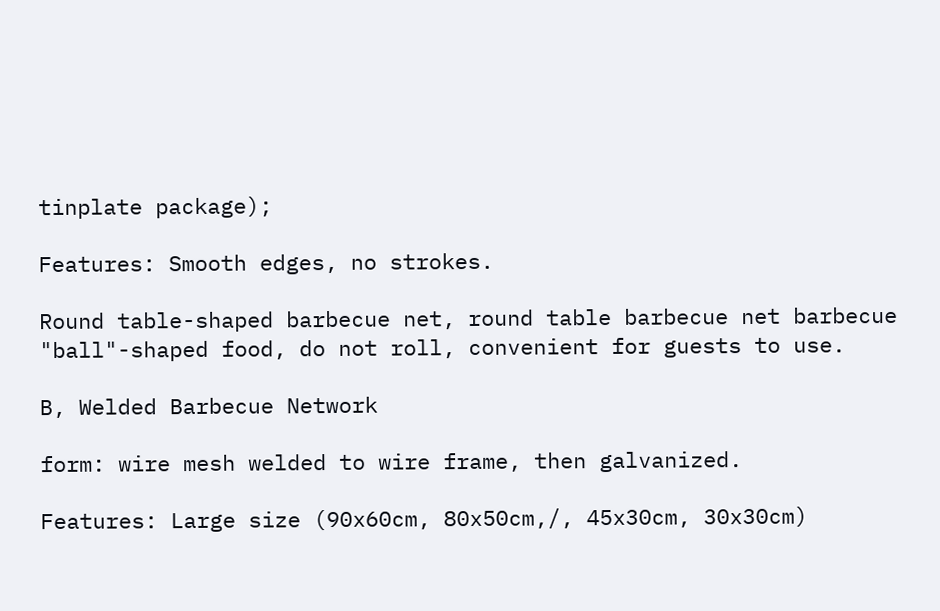tinplate package);

Features: Smooth edges, no strokes.

Round table-shaped barbecue net, round table barbecue net barbecue "ball"-shaped food, do not roll, convenient for guests to use.

B, Welded Barbecue Network

form: wire mesh welded to wire frame, then galvanized.

Features: Large size (90x60cm, 80x50cm,/, 45x30cm, 30x30cm)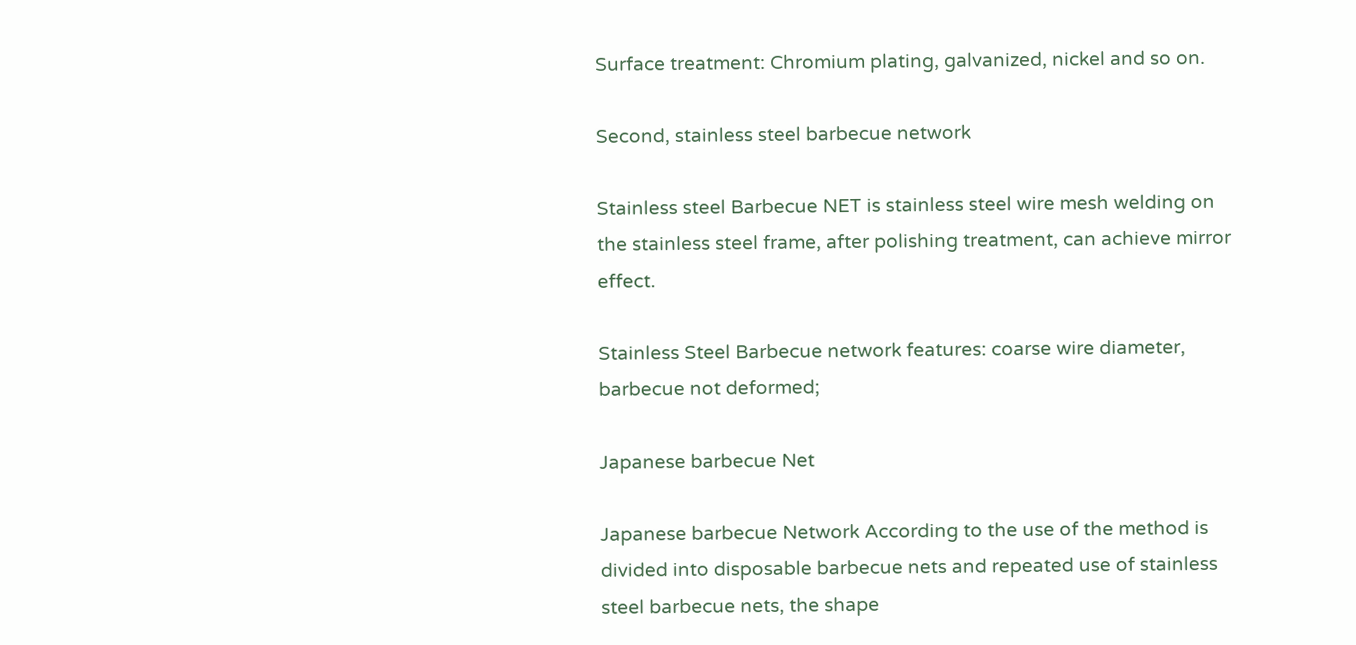Surface treatment: Chromium plating, galvanized, nickel and so on.

Second, stainless steel barbecue network

Stainless steel Barbecue NET is stainless steel wire mesh welding on the stainless steel frame, after polishing treatment, can achieve mirror effect.

Stainless Steel Barbecue network features: coarse wire diameter, barbecue not deformed;

Japanese barbecue Net

Japanese barbecue Network According to the use of the method is divided into disposable barbecue nets and repeated use of stainless steel barbecue nets, the shape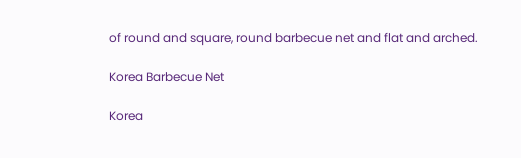of round and square, round barbecue net and flat and arched.

Korea Barbecue Net

Korea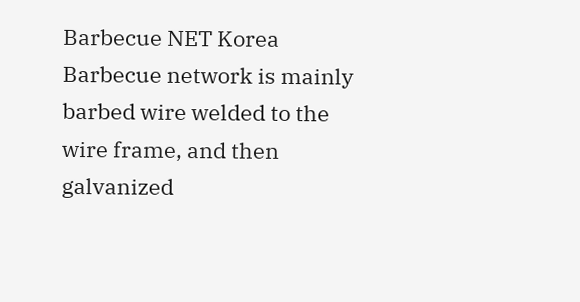Barbecue NET Korea Barbecue network is mainly barbed wire welded to the wire frame, and then galvanized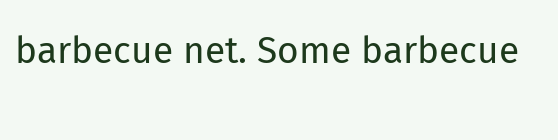barbecue net. Some barbecue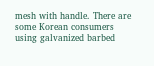mesh with handle. There are some Korean consumers using galvanized barbed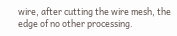wire, after cutting the wire mesh, the edge of no other processing.